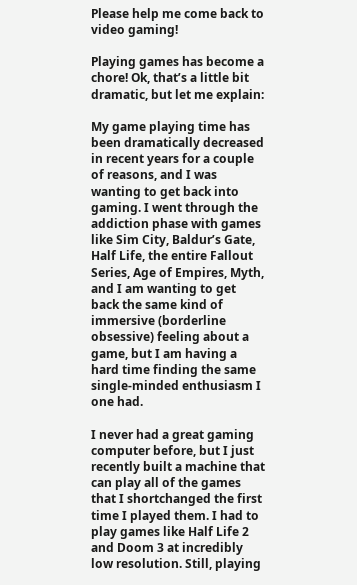Please help me come back to video gaming!

Playing games has become a chore! Ok, that’s a little bit dramatic, but let me explain:

My game playing time has been dramatically decreased in recent years for a couple of reasons, and I was wanting to get back into gaming. I went through the addiction phase with games like Sim City, Baldur’s Gate, Half Life, the entire Fallout Series, Age of Empires, Myth, and I am wanting to get back the same kind of immersive (borderline obsessive) feeling about a game, but I am having a hard time finding the same single-minded enthusiasm I one had.

I never had a great gaming computer before, but I just recently built a machine that can play all of the games that I shortchanged the first time I played them. I had to play games like Half Life 2 and Doom 3 at incredibly low resolution. Still, playing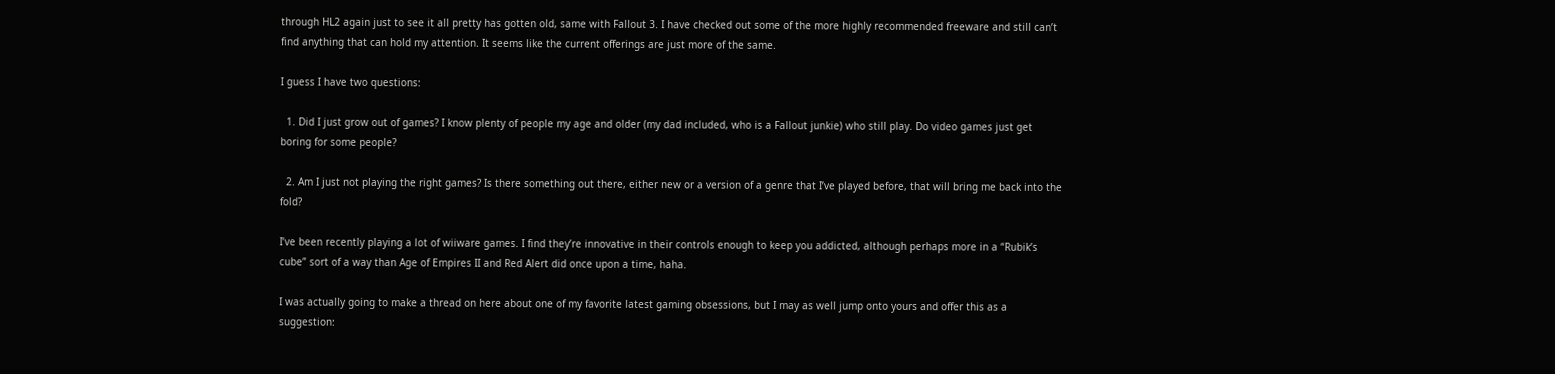through HL2 again just to see it all pretty has gotten old, same with Fallout 3. I have checked out some of the more highly recommended freeware and still can’t find anything that can hold my attention. It seems like the current offerings are just more of the same.

I guess I have two questions:

  1. Did I just grow out of games? I know plenty of people my age and older (my dad included, who is a Fallout junkie) who still play. Do video games just get boring for some people?

  2. Am I just not playing the right games? Is there something out there, either new or a version of a genre that I’ve played before, that will bring me back into the fold?

I’ve been recently playing a lot of wiiware games. I find they’re innovative in their controls enough to keep you addicted, although perhaps more in a “Rubik’s cube” sort of a way than Age of Empires II and Red Alert did once upon a time, haha.

I was actually going to make a thread on here about one of my favorite latest gaming obsessions, but I may as well jump onto yours and offer this as a suggestion: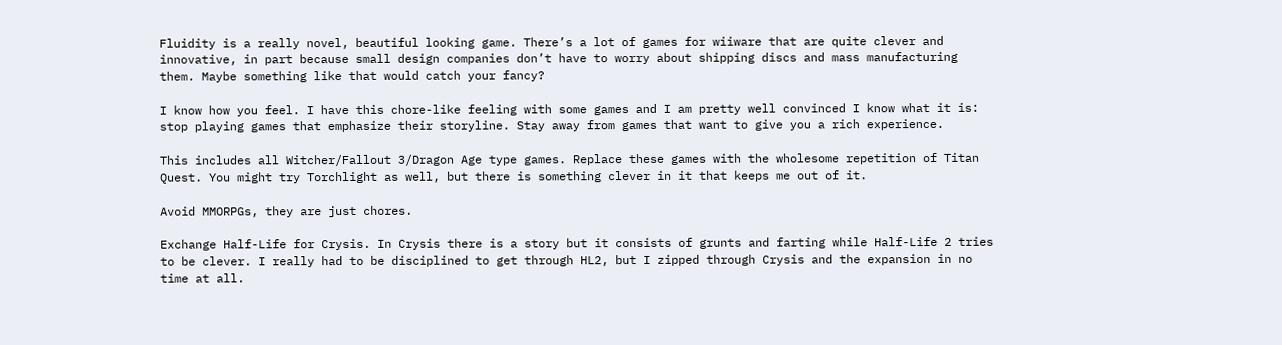Fluidity is a really novel, beautiful looking game. There’s a lot of games for wiiware that are quite clever and innovative, in part because small design companies don’t have to worry about shipping discs and mass manufacturing them. Maybe something like that would catch your fancy?

I know how you feel. I have this chore-like feeling with some games and I am pretty well convinced I know what it is: stop playing games that emphasize their storyline. Stay away from games that want to give you a rich experience.

This includes all Witcher/Fallout 3/Dragon Age type games. Replace these games with the wholesome repetition of Titan Quest. You might try Torchlight as well, but there is something clever in it that keeps me out of it.

Avoid MMORPGs, they are just chores.

Exchange Half-Life for Crysis. In Crysis there is a story but it consists of grunts and farting while Half-Life 2 tries to be clever. I really had to be disciplined to get through HL2, but I zipped through Crysis and the expansion in no time at all.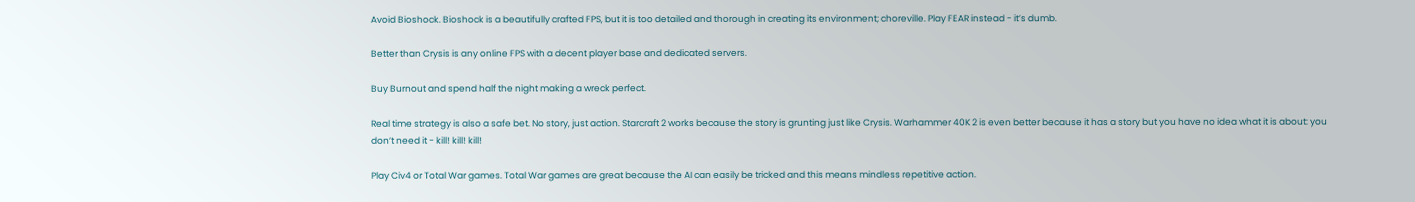Avoid Bioshock. Bioshock is a beautifully crafted FPS, but it is too detailed and thorough in creating its environment; choreville. Play FEAR instead - it’s dumb.

Better than Crysis is any online FPS with a decent player base and dedicated servers.

Buy Burnout and spend half the night making a wreck perfect.

Real time strategy is also a safe bet. No story, just action. Starcraft 2 works because the story is grunting just like Crysis. Warhammer 40K 2 is even better because it has a story but you have no idea what it is about: you don’t need it - kill! kill! kill!

Play Civ4 or Total War games. Total War games are great because the AI can easily be tricked and this means mindless repetitive action.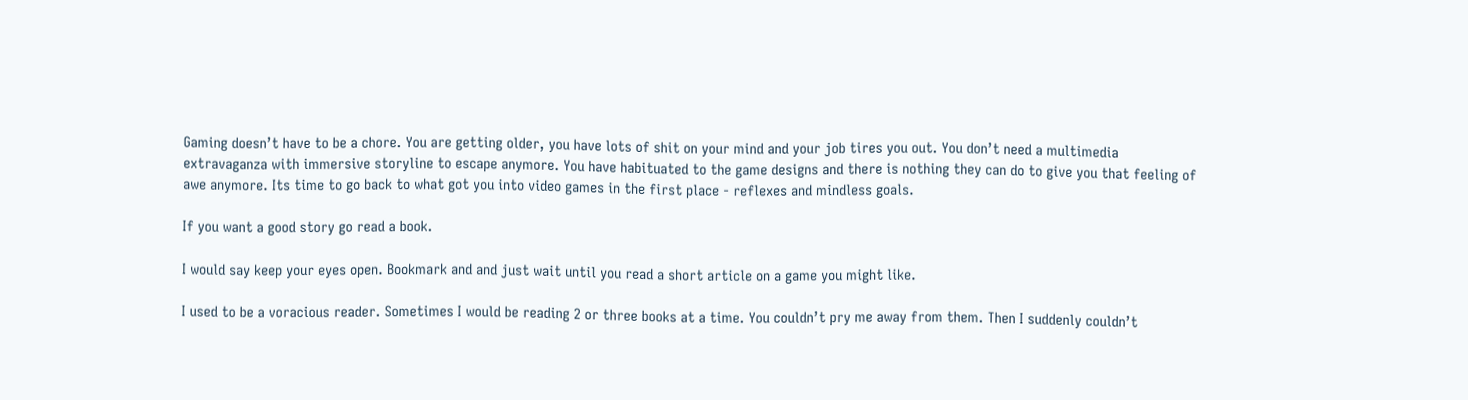Gaming doesn’t have to be a chore. You are getting older, you have lots of shit on your mind and your job tires you out. You don’t need a multimedia extravaganza with immersive storyline to escape anymore. You have habituated to the game designs and there is nothing they can do to give you that feeling of awe anymore. Its time to go back to what got you into video games in the first place - reflexes and mindless goals.

If you want a good story go read a book.

I would say keep your eyes open. Bookmark and and just wait until you read a short article on a game you might like.

I used to be a voracious reader. Sometimes I would be reading 2 or three books at a time. You couldn’t pry me away from them. Then I suddenly couldn’t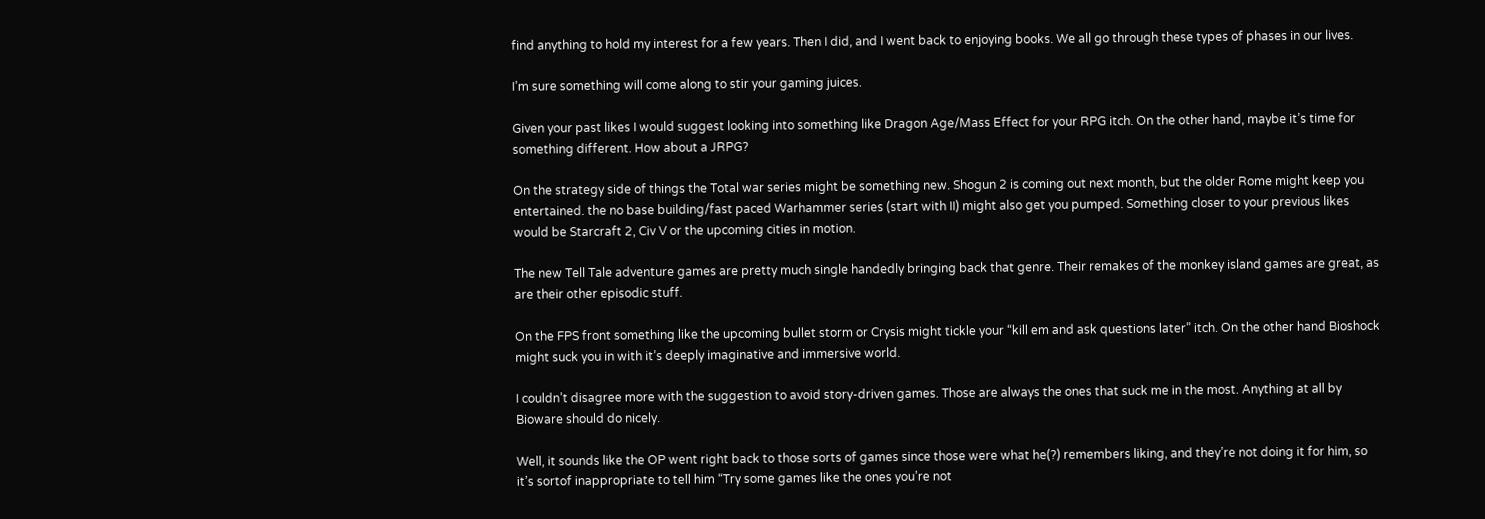find anything to hold my interest for a few years. Then I did, and I went back to enjoying books. We all go through these types of phases in our lives.

I’m sure something will come along to stir your gaming juices.

Given your past likes I would suggest looking into something like Dragon Age/Mass Effect for your RPG itch. On the other hand, maybe it’s time for something different. How about a JRPG?

On the strategy side of things the Total war series might be something new. Shogun 2 is coming out next month, but the older Rome might keep you entertained. the no base building/fast paced Warhammer series (start with II) might also get you pumped. Something closer to your previous likes would be Starcraft 2, Civ V or the upcoming cities in motion.

The new Tell Tale adventure games are pretty much single handedly bringing back that genre. Their remakes of the monkey island games are great, as are their other episodic stuff.

On the FPS front something like the upcoming bullet storm or Crysis might tickle your “kill em and ask questions later” itch. On the other hand Bioshock might suck you in with it’s deeply imaginative and immersive world.

I couldn’t disagree more with the suggestion to avoid story-driven games. Those are always the ones that suck me in the most. Anything at all by Bioware should do nicely.

Well, it sounds like the OP went right back to those sorts of games since those were what he(?) remembers liking, and they’re not doing it for him, so it’s sortof inappropriate to tell him “Try some games like the ones you’re not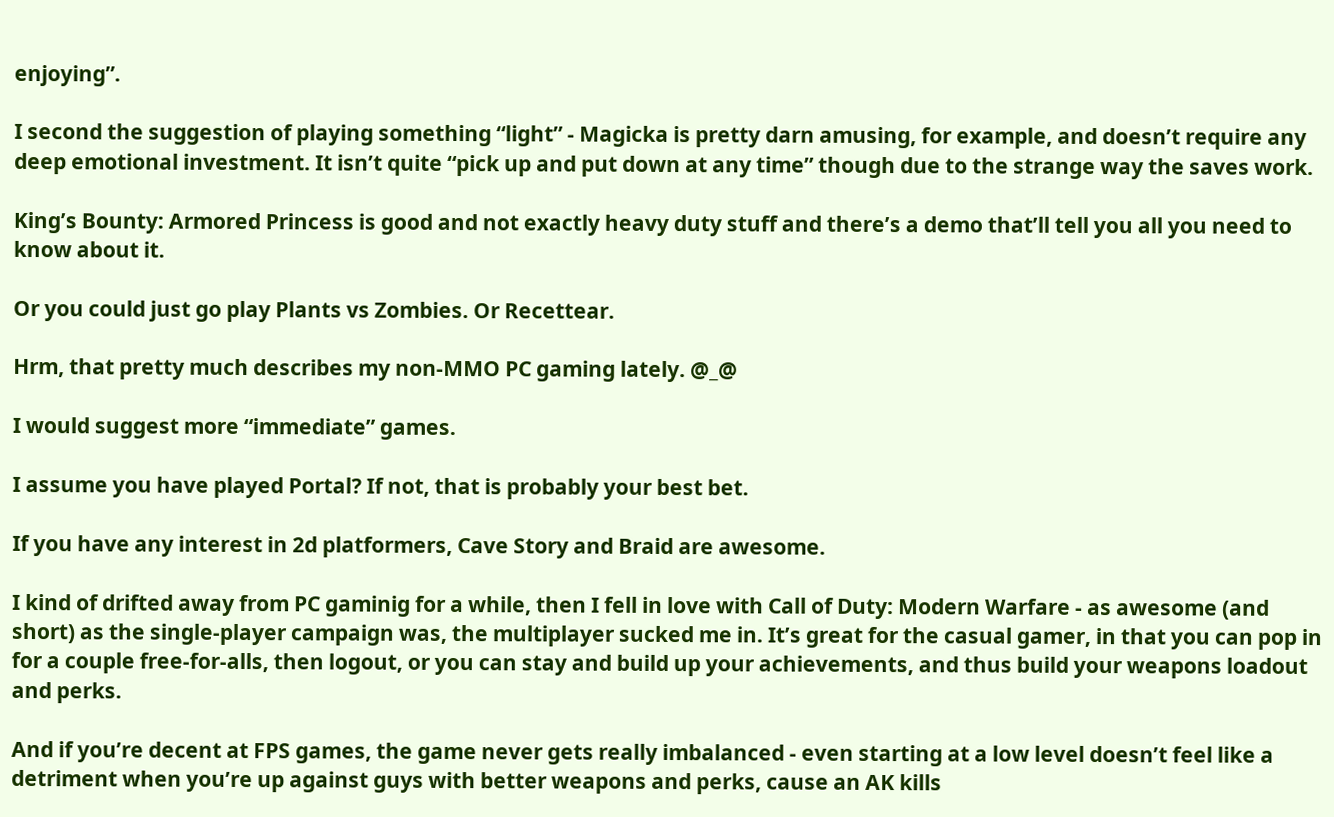enjoying”.

I second the suggestion of playing something “light” - Magicka is pretty darn amusing, for example, and doesn’t require any deep emotional investment. It isn’t quite “pick up and put down at any time” though due to the strange way the saves work.

King’s Bounty: Armored Princess is good and not exactly heavy duty stuff and there’s a demo that’ll tell you all you need to know about it.

Or you could just go play Plants vs Zombies. Or Recettear.

Hrm, that pretty much describes my non-MMO PC gaming lately. @_@

I would suggest more “immediate” games.

I assume you have played Portal? If not, that is probably your best bet.

If you have any interest in 2d platformers, Cave Story and Braid are awesome.

I kind of drifted away from PC gaminig for a while, then I fell in love with Call of Duty: Modern Warfare - as awesome (and short) as the single-player campaign was, the multiplayer sucked me in. It’s great for the casual gamer, in that you can pop in for a couple free-for-alls, then logout, or you can stay and build up your achievements, and thus build your weapons loadout and perks.

And if you’re decent at FPS games, the game never gets really imbalanced - even starting at a low level doesn’t feel like a detriment when you’re up against guys with better weapons and perks, cause an AK kills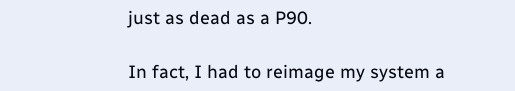just as dead as a P90.

In fact, I had to reimage my system a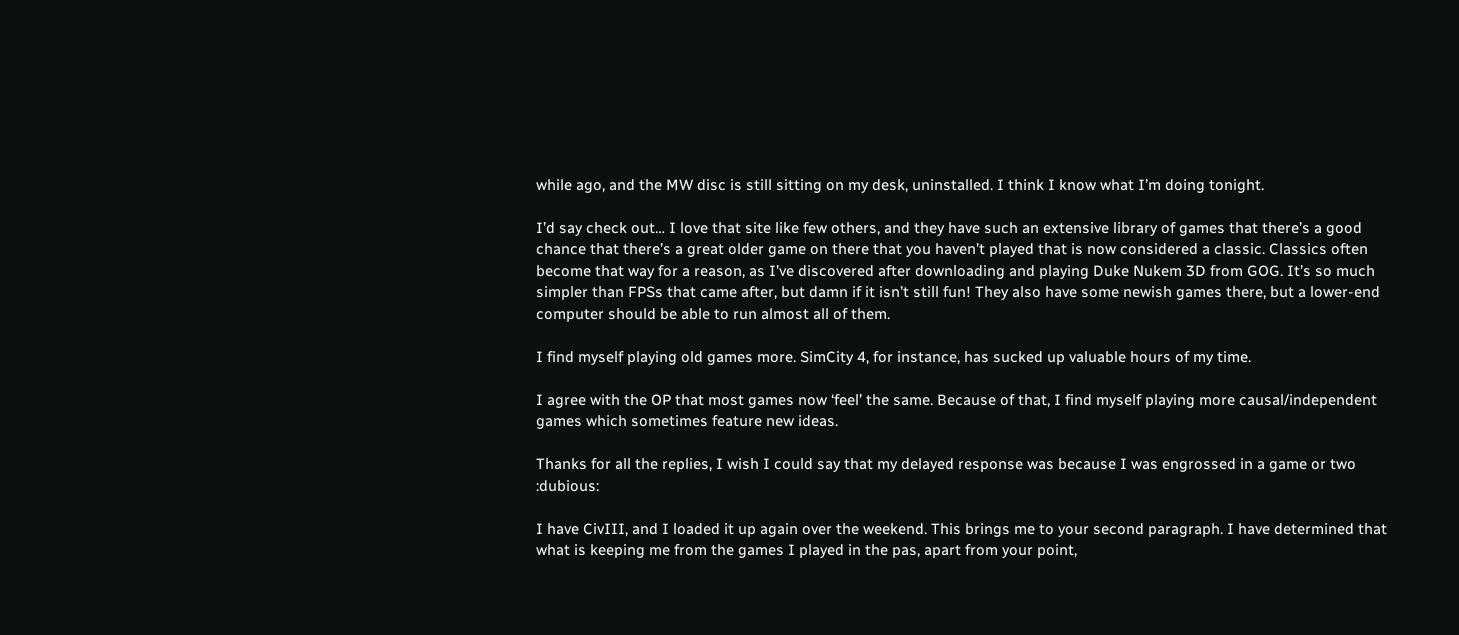while ago, and the MW disc is still sitting on my desk, uninstalled. I think I know what I’m doing tonight.

I’d say check out… I love that site like few others, and they have such an extensive library of games that there’s a good chance that there’s a great older game on there that you haven’t played that is now considered a classic. Classics often become that way for a reason, as I’ve discovered after downloading and playing Duke Nukem 3D from GOG. It’s so much simpler than FPSs that came after, but damn if it isn’t still fun! They also have some newish games there, but a lower-end computer should be able to run almost all of them.

I find myself playing old games more. SimCity 4, for instance, has sucked up valuable hours of my time.

I agree with the OP that most games now ‘feel’ the same. Because of that, I find myself playing more causal/independent games which sometimes feature new ideas.

Thanks for all the replies, I wish I could say that my delayed response was because I was engrossed in a game or two :dubious:

I have CivIII, and I loaded it up again over the weekend. This brings me to your second paragraph. I have determined that what is keeping me from the games I played in the pas, apart from your point,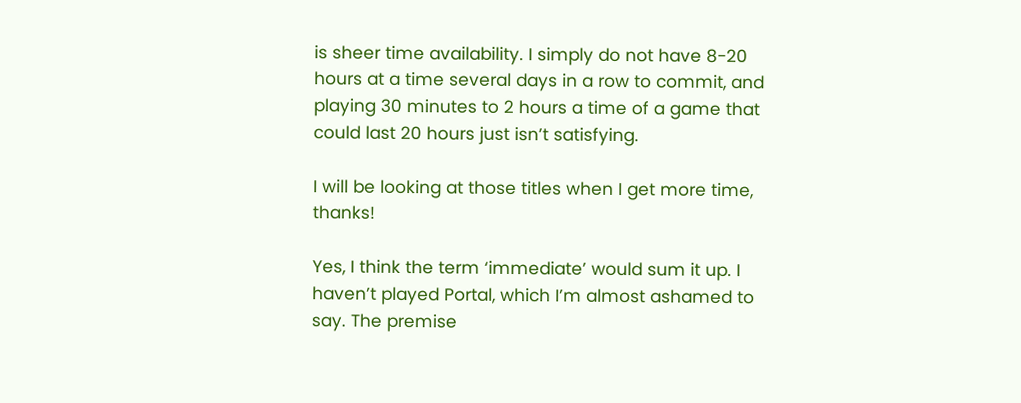is sheer time availability. I simply do not have 8-20 hours at a time several days in a row to commit, and playing 30 minutes to 2 hours a time of a game that could last 20 hours just isn’t satisfying.

I will be looking at those titles when I get more time, thanks!

Yes, I think the term ‘immediate’ would sum it up. I haven’t played Portal, which I’m almost ashamed to say. The premise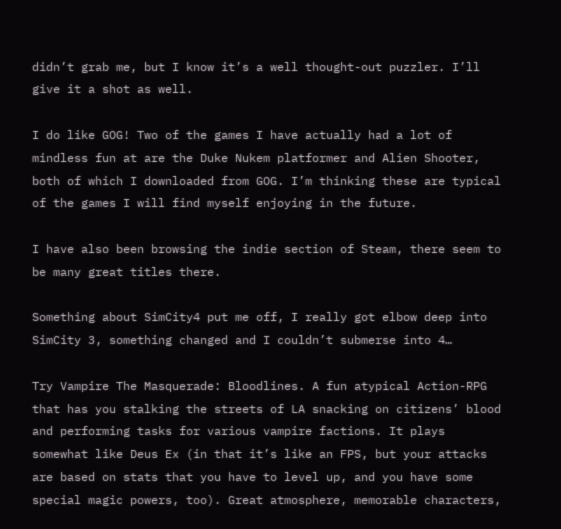didn’t grab me, but I know it’s a well thought-out puzzler. I’ll give it a shot as well.

I do like GOG! Two of the games I have actually had a lot of mindless fun at are the Duke Nukem platformer and Alien Shooter, both of which I downloaded from GOG. I’m thinking these are typical of the games I will find myself enjoying in the future.

I have also been browsing the indie section of Steam, there seem to be many great titles there.

Something about SimCity4 put me off, I really got elbow deep into SimCity 3, something changed and I couldn’t submerse into 4…

Try Vampire The Masquerade: Bloodlines. A fun atypical Action-RPG that has you stalking the streets of LA snacking on citizens’ blood and performing tasks for various vampire factions. It plays somewhat like Deus Ex (in that it’s like an FPS, but your attacks are based on stats that you have to level up, and you have some special magic powers, too). Great atmosphere, memorable characters,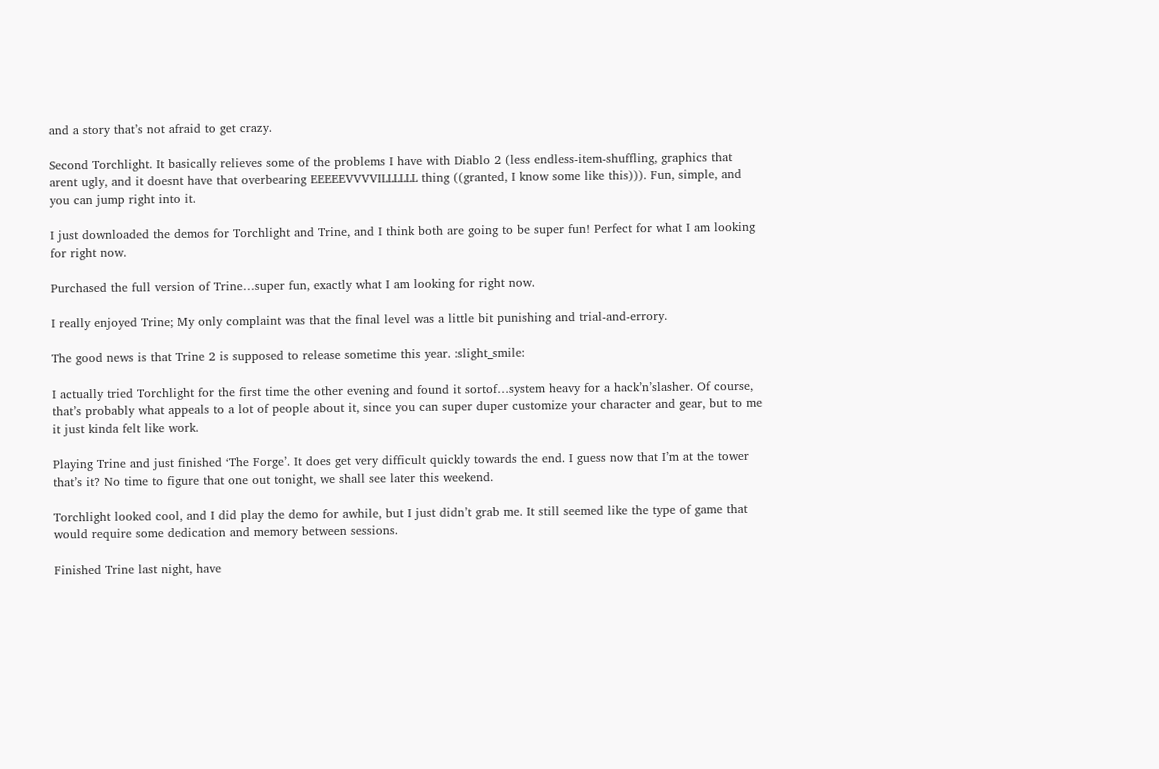and a story that’s not afraid to get crazy.

Second Torchlight. It basically relieves some of the problems I have with Diablo 2 (less endless-item-shuffling, graphics that arent ugly, and it doesnt have that overbearing EEEEEVVVVILLLLLL thing ((granted, I know some like this))). Fun, simple, and you can jump right into it.

I just downloaded the demos for Torchlight and Trine, and I think both are going to be super fun! Perfect for what I am looking for right now.

Purchased the full version of Trine…super fun, exactly what I am looking for right now.

I really enjoyed Trine; My only complaint was that the final level was a little bit punishing and trial-and-errory.

The good news is that Trine 2 is supposed to release sometime this year. :slight_smile:

I actually tried Torchlight for the first time the other evening and found it sortof…system heavy for a hack’n’slasher. Of course, that’s probably what appeals to a lot of people about it, since you can super duper customize your character and gear, but to me it just kinda felt like work.

Playing Trine and just finished ‘The Forge’. It does get very difficult quickly towards the end. I guess now that I’m at the tower that’s it? No time to figure that one out tonight, we shall see later this weekend.

Torchlight looked cool, and I did play the demo for awhile, but I just didn’t grab me. It still seemed like the type of game that would require some dedication and memory between sessions.

Finished Trine last night, have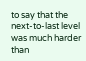to say that the next-to-last level was much harder than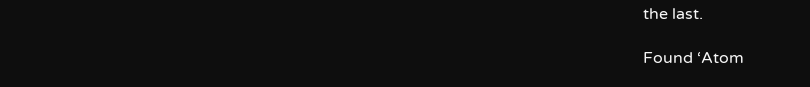the last.

Found ‘Atom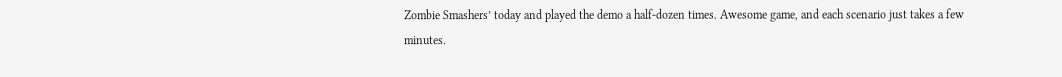Zombie Smashers’ today and played the demo a half-dozen times. Awesome game, and each scenario just takes a few minutes.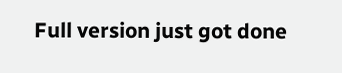Full version just got done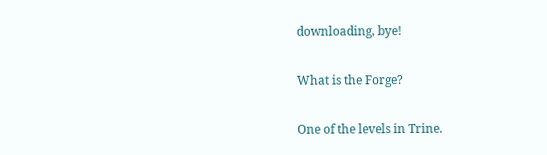downloading, bye!

What is the Forge?

One of the levels in Trine.